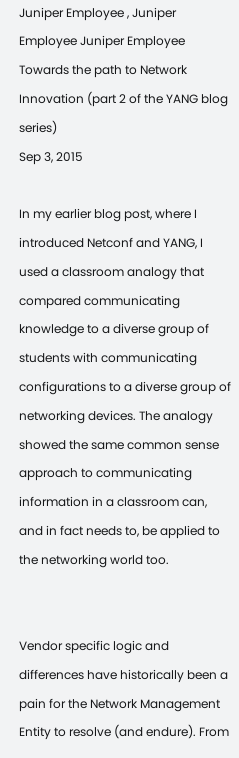Juniper Employee , Juniper Employee Juniper Employee
Towards the path to Network Innovation (part 2 of the YANG blog series)
Sep 3, 2015

In my earlier blog post, where I introduced Netconf and YANG, I used a classroom analogy that compared communicating knowledge to a diverse group of students with communicating configurations to a diverse group of networking devices. The analogy showed the same common sense approach to communicating information in a classroom can, and in fact needs to, be applied to the networking world too.


Vendor specific logic and differences have historically been a pain for the Network Management Entity to resolve (and endure). From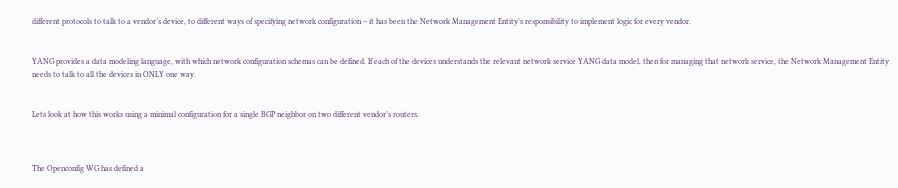different protocols to talk to a vendor’s device, to different ways of specifying network configuration – it has been the Network Management Entity’s responsibility to implement logic for every vendor.


YANG provides a data modeling language, with which network configuration schemas can be defined. If each of the devices understands the relevant network service YANG data model, then for managing that network service, the Network Management Entity needs to talk to all the devices in ONLY one way.


Lets look at how this works using a minimal configuration for a single BGP neighbor on two different vendor’s routers.



The Openconfig WG has defined a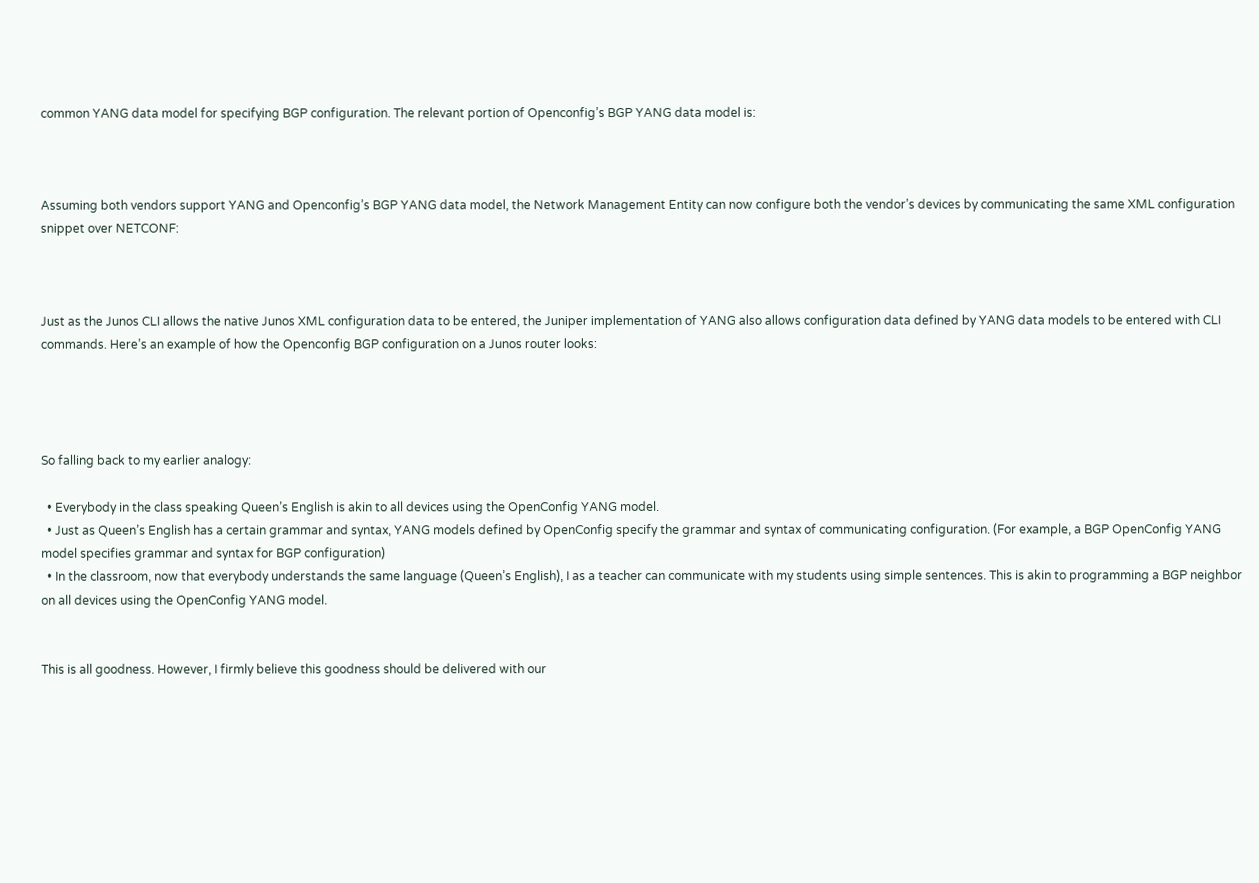common YANG data model for specifying BGP configuration. The relevant portion of Openconfig’s BGP YANG data model is:



Assuming both vendors support YANG and Openconfig’s BGP YANG data model, the Network Management Entity can now configure both the vendor’s devices by communicating the same XML configuration snippet over NETCONF:



Just as the Junos CLI allows the native Junos XML configuration data to be entered, the Juniper implementation of YANG also allows configuration data defined by YANG data models to be entered with CLI commands. Here’s an example of how the Openconfig BGP configuration on a Junos router looks:




So falling back to my earlier analogy:

  • Everybody in the class speaking Queen’s English is akin to all devices using the OpenConfig YANG model.
  • Just as Queen’s English has a certain grammar and syntax, YANG models defined by OpenConfig specify the grammar and syntax of communicating configuration. (For example, a BGP OpenConfig YANG model specifies grammar and syntax for BGP configuration)
  • In the classroom, now that everybody understands the same language (Queen’s English), I as a teacher can communicate with my students using simple sentences. This is akin to programming a BGP neighbor on all devices using the OpenConfig YANG model.


This is all goodness. However, I firmly believe this goodness should be delivered with our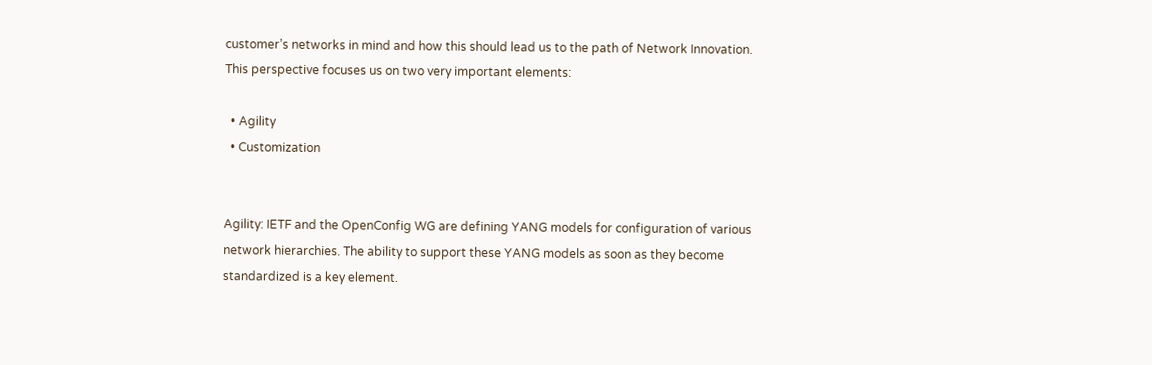customer’s networks in mind and how this should lead us to the path of Network Innovation. This perspective focuses us on two very important elements:

  • Agility
  • Customization


Agility: IETF and the OpenConfig WG are defining YANG models for configuration of various network hierarchies. The ability to support these YANG models as soon as they become standardized is a key element.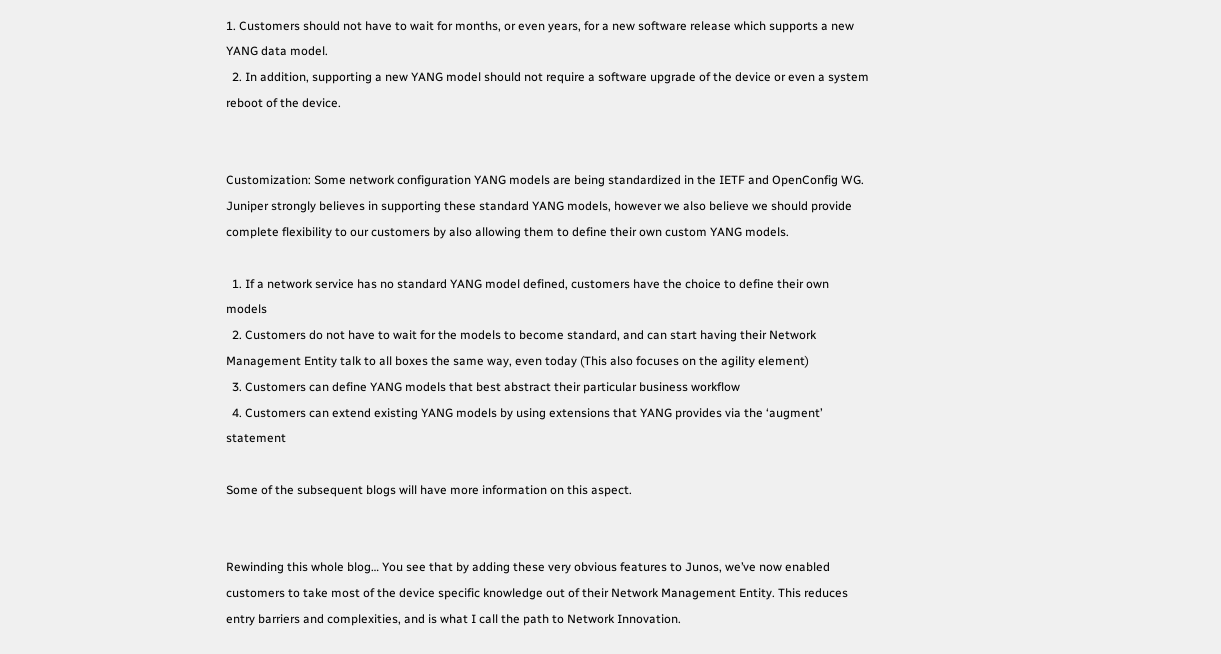1. Customers should not have to wait for months, or even years, for a new software release which supports a new YANG data model.
  2. In addition, supporting a new YANG model should not require a software upgrade of the device or even a system reboot of the device.


Customization: Some network configuration YANG models are being standardized in the IETF and OpenConfig WG. Juniper strongly believes in supporting these standard YANG models, however we also believe we should provide complete flexibility to our customers by also allowing them to define their own custom YANG models.

  1. If a network service has no standard YANG model defined, customers have the choice to define their own models
  2. Customers do not have to wait for the models to become standard, and can start having their Network Management Entity talk to all boxes the same way, even today (This also focuses on the agility element)
  3. Customers can define YANG models that best abstract their particular business workflow
  4. Customers can extend existing YANG models by using extensions that YANG provides via the ‘augment’ statement

Some of the subsequent blogs will have more information on this aspect.


Rewinding this whole blog… You see that by adding these very obvious features to Junos, we’ve now enabled customers to take most of the device specific knowledge out of their Network Management Entity. This reduces entry barriers and complexities, and is what I call the path to Network Innovation.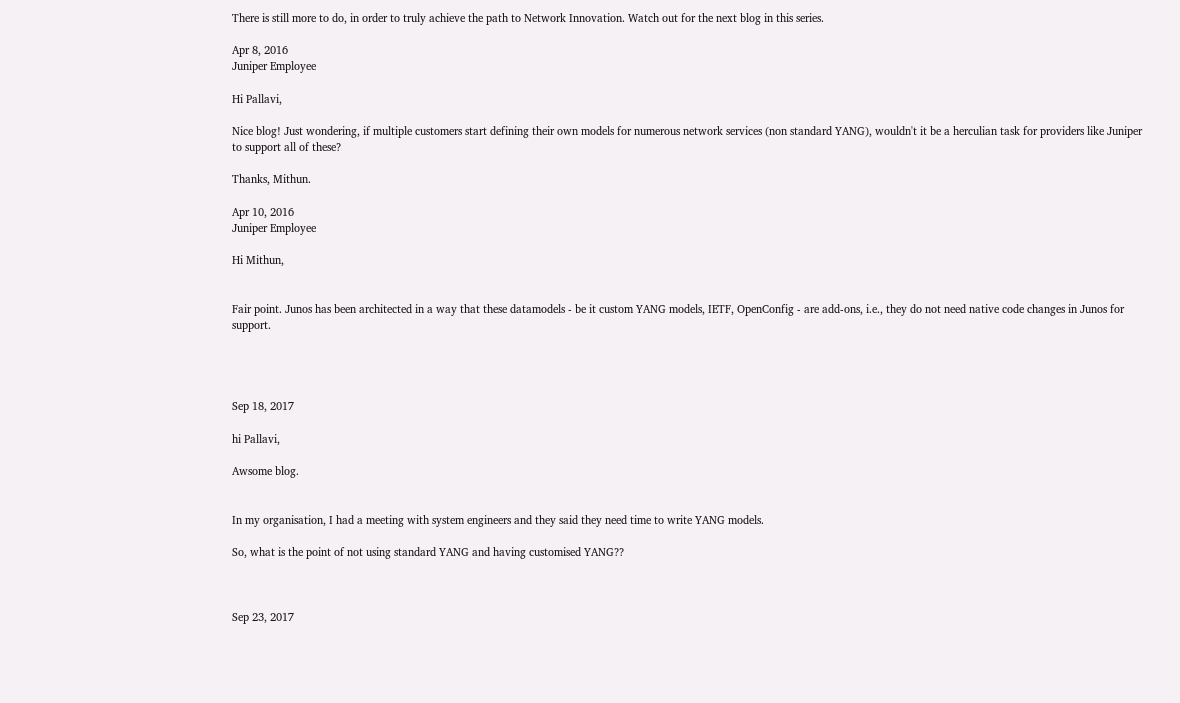There is still more to do, in order to truly achieve the path to Network Innovation. Watch out for the next blog in this series.

Apr 8, 2016
Juniper Employee

Hi Pallavi,

Nice blog! Just wondering, if multiple customers start defining their own models for numerous network services (non standard YANG), wouldn't it be a herculian task for providers like Juniper to support all of these?

Thanks, Mithun.

Apr 10, 2016
Juniper Employee

Hi Mithun,


Fair point. Junos has been architected in a way that these datamodels - be it custom YANG models, IETF, OpenConfig - are add-ons, i.e., they do not need native code changes in Junos for support.




Sep 18, 2017

hi Pallavi,

Awsome blog.


In my organisation, I had a meeting with system engineers and they said they need time to write YANG models.

So, what is the point of not using standard YANG and having customised YANG??



Sep 23, 2017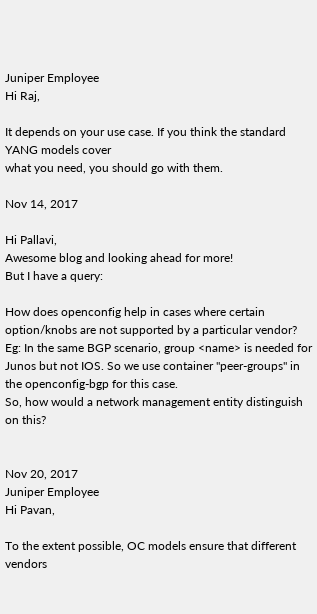Juniper Employee
Hi Raj,

It depends on your use case. If you think the standard YANG models cover
what you need, you should go with them.

Nov 14, 2017

Hi Pallavi,
Awesome blog and looking ahead for more!
But I have a query:

How does openconfig help in cases where certain option/knobs are not supported by a particular vendor?
Eg: In the same BGP scenario, group <name> is needed for Junos but not IOS. So we use container "peer-groups" in the openconfig-bgp for this case.
So, how would a network management entity distinguish on this?


Nov 20, 2017
Juniper Employee
Hi Pavan,

To the extent possible, OC models ensure that different vendors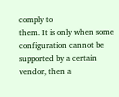comply to
them. It is only when some configuration cannot be supported by a certain
vendor, then a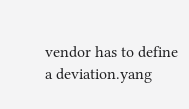vendor has to define a deviation.yang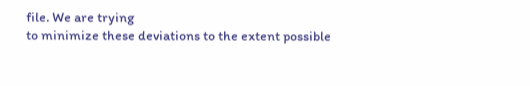file. We are trying
to minimize these deviations to the extent possible